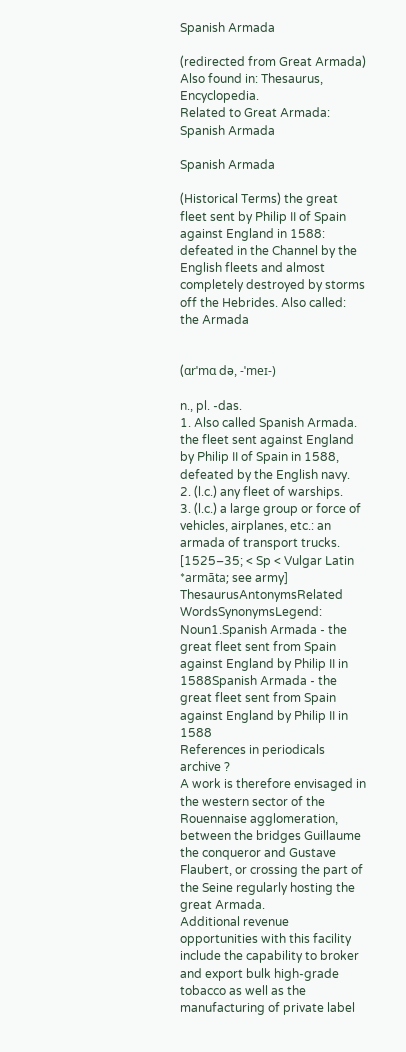Spanish Armada

(redirected from Great Armada)
Also found in: Thesaurus, Encyclopedia.
Related to Great Armada: Spanish Armada

Spanish Armada

(Historical Terms) the great fleet sent by Philip II of Spain against England in 1588: defeated in the Channel by the English fleets and almost completely destroyed by storms off the Hebrides. Also called: the Armada


(ɑrˈmɑ də, -ˈmeɪ-)

n., pl. -das.
1. Also called Spanish Armada. the fleet sent against England by Philip II of Spain in 1588, defeated by the English navy.
2. (l.c.) any fleet of warships.
3. (l.c.) a large group or force of vehicles, airplanes, etc.: an armada of transport trucks.
[1525–35; < Sp < Vulgar Latin *armāta; see army]
ThesaurusAntonymsRelated WordsSynonymsLegend:
Noun1.Spanish Armada - the great fleet sent from Spain against England by Philip II in 1588Spanish Armada - the great fleet sent from Spain against England by Philip II in 1588
References in periodicals archive ?
A work is therefore envisaged in the western sector of the Rouennaise agglomeration, between the bridges Guillaume the conqueror and Gustave Flaubert, or crossing the part of the Seine regularly hosting the great Armada.
Additional revenue opportunities with this facility include the capability to broker and export bulk high-grade tobacco as well as the manufacturing of private label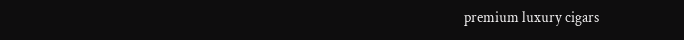premium luxury cigars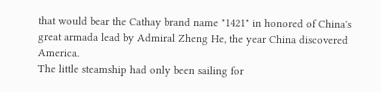that would bear the Cathay brand name "1421" in honored of China's great armada lead by Admiral Zheng He, the year China discovered America.
The little steamship had only been sailing for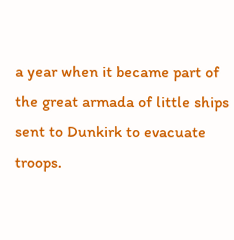a year when it became part of the great armada of little ships sent to Dunkirk to evacuate troops.